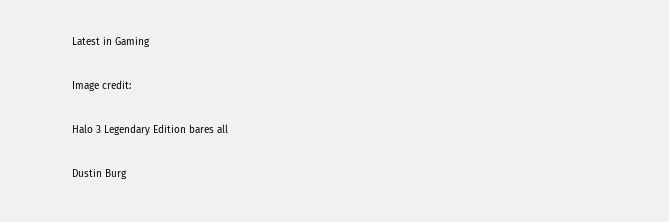Latest in Gaming

Image credit:

Halo 3 Legendary Edition bares all

Dustin Burg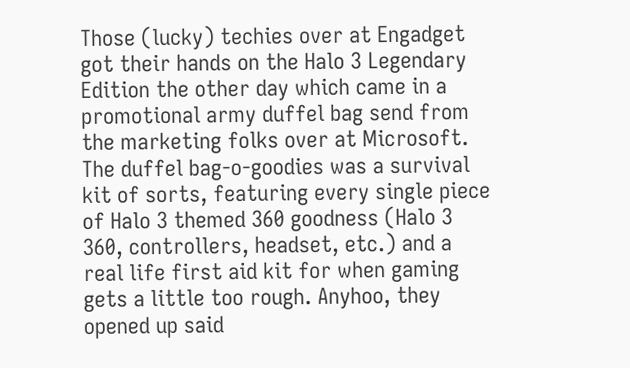Those (lucky) techies over at Engadget got their hands on the Halo 3 Legendary Edition the other day which came in a promotional army duffel bag send from the marketing folks over at Microsoft. The duffel bag-o-goodies was a survival kit of sorts, featuring every single piece of Halo 3 themed 360 goodness (Halo 3 360, controllers, headset, etc.) and a real life first aid kit for when gaming gets a little too rough. Anyhoo, they opened up said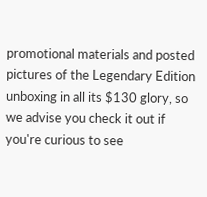promotional materials and posted pictures of the Legendary Edition unboxing in all its $130 glory, so we advise you check it out if you're curious to see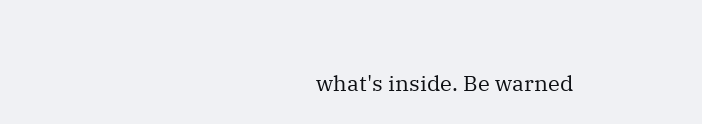what's inside. Be warned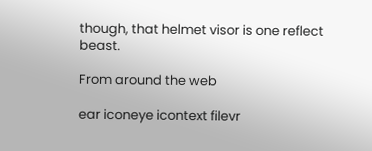though, that helmet visor is one reflect beast.

From around the web

ear iconeye icontext filevr